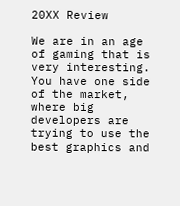20XX Review

We are in an age of gaming that is very interesting. You have one side of the market, where big developers are trying to use the best graphics and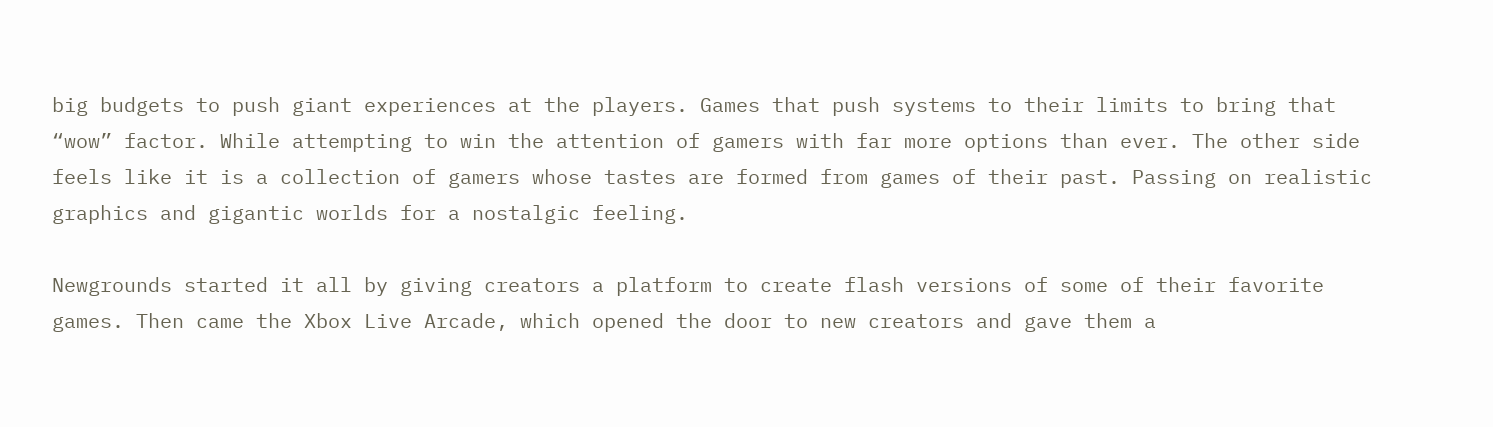big budgets to push giant experiences at the players. Games that push systems to their limits to bring that “wow” factor. While attempting to win the attention of gamers with far more options than ever. The other side feels like it is a collection of gamers whose tastes are formed from games of their past. Passing on realistic graphics and gigantic worlds for a nostalgic feeling.

Newgrounds started it all by giving creators a platform to create flash versions of some of their favorite games. Then came the Xbox Live Arcade, which opened the door to new creators and gave them a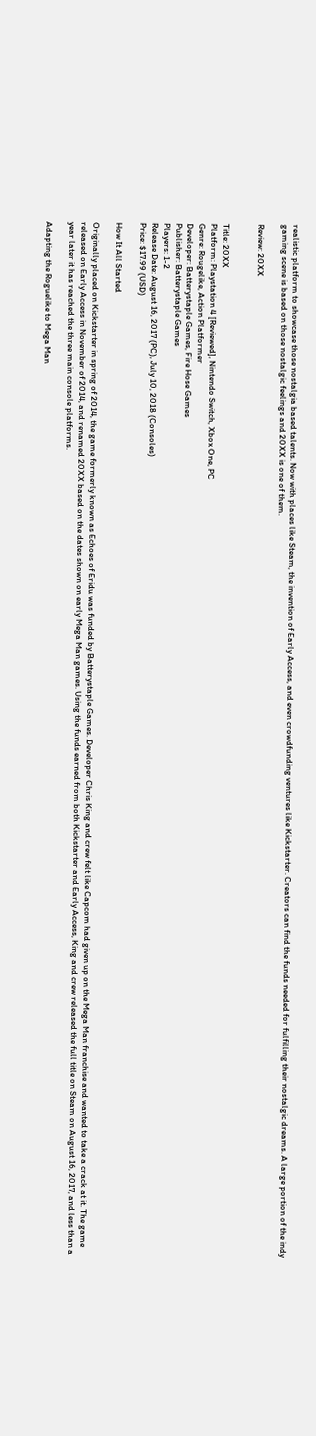realistic platform to showcase those nostalgia based talents. Now with places like Steam, the invention of Early Access, and even crowdfunding ventures like Kickstarter. Creators can find the funds needed for fulfilling their nostalgic dreams. A large portion of the indy gaming scene is based on those nostalgic feelings and 20XX is one of them.

Review: 20XX


Title: 20XX
Platform: Playstation 4 [Reviewed], Nintendo Switch, Xbox One, PC
Genre: Rougelike, Action Platformer
Developer: Batterystaple Games, Fire Hose Games
Publisher: Batterystaple Games
Players: 1-2
Release Date: August 16, 2017 (PC), July 10, 2018 (Consoles)
Price: $17.99 (USD)

How It All Started

Originally placed on Kickstarter in spring of 2014, the game formerly known as Echoes of Eridu was funded by Batterystaple Games. Developer Chris King and crew felt like Capcom had given up on the Mega Man franchise and wanted to take a crack at it. The game released on Early Access in November of 2014, and renamed 20XX based on the dates shown on early Mega Man games. Using the funds earned from both Kickstarter and Early Access, King and crew released the full title on Steam on August 16, 2017, and less than a year later it has reached the three main console platforms.

Adapting the Roguelike to Mega Man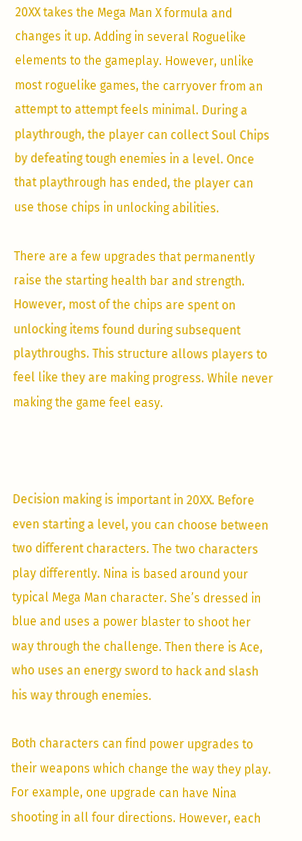20XX takes the Mega Man X formula and changes it up. Adding in several Roguelike elements to the gameplay. However, unlike most roguelike games, the carryover from an attempt to attempt feels minimal. During a playthrough, the player can collect Soul Chips by defeating tough enemies in a level. Once that playthrough has ended, the player can use those chips in unlocking abilities.

There are a few upgrades that permanently raise the starting health bar and strength. However, most of the chips are spent on unlocking items found during subsequent playthroughs. This structure allows players to feel like they are making progress. While never making the game feel easy.



Decision making is important in 20XX. Before even starting a level, you can choose between two different characters. The two characters play differently. Nina is based around your typical Mega Man character. She’s dressed in blue and uses a power blaster to shoot her way through the challenge. Then there is Ace, who uses an energy sword to hack and slash his way through enemies.

Both characters can find power upgrades to their weapons which change the way they play. For example, one upgrade can have Nina shooting in all four directions. However, each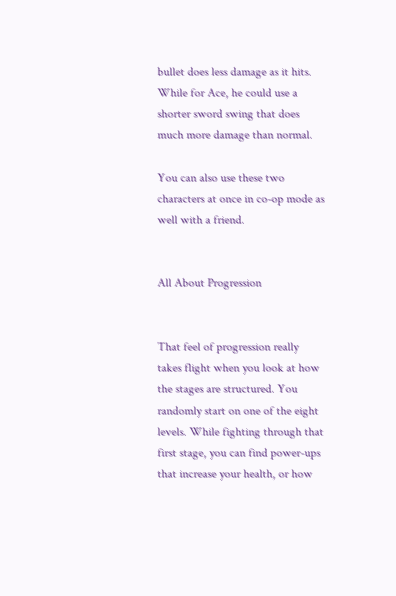bullet does less damage as it hits. While for Ace, he could use a shorter sword swing that does much more damage than normal.

You can also use these two characters at once in co-op mode as well with a friend.


All About Progression


That feel of progression really takes flight when you look at how the stages are structured. You randomly start on one of the eight levels. While fighting through that first stage, you can find power-ups that increase your health, or how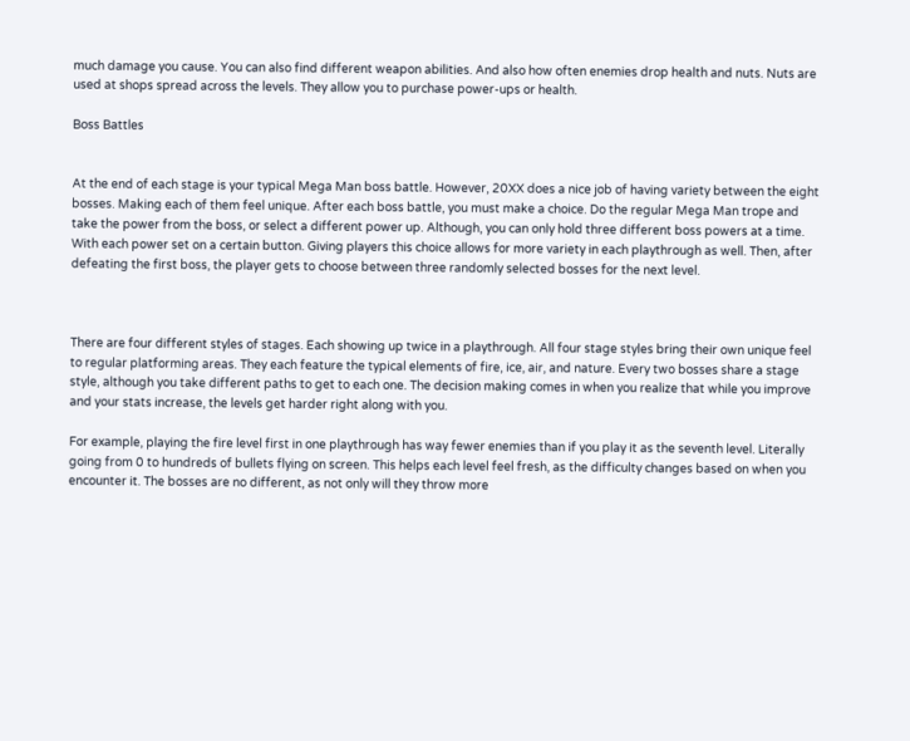much damage you cause. You can also find different weapon abilities. And also how often enemies drop health and nuts. Nuts are used at shops spread across the levels. They allow you to purchase power-ups or health.

Boss Battles


At the end of each stage is your typical Mega Man boss battle. However, 20XX does a nice job of having variety between the eight bosses. Making each of them feel unique. After each boss battle, you must make a choice. Do the regular Mega Man trope and take the power from the boss, or select a different power up. Although, you can only hold three different boss powers at a time. With each power set on a certain button. Giving players this choice allows for more variety in each playthrough as well. Then, after defeating the first boss, the player gets to choose between three randomly selected bosses for the next level.



There are four different styles of stages. Each showing up twice in a playthrough. All four stage styles bring their own unique feel to regular platforming areas. They each feature the typical elements of fire, ice, air, and nature. Every two bosses share a stage style, although you take different paths to get to each one. The decision making comes in when you realize that while you improve and your stats increase, the levels get harder right along with you.

For example, playing the fire level first in one playthrough has way fewer enemies than if you play it as the seventh level. Literally going from 0 to hundreds of bullets flying on screen. This helps each level feel fresh, as the difficulty changes based on when you encounter it. The bosses are no different, as not only will they throw more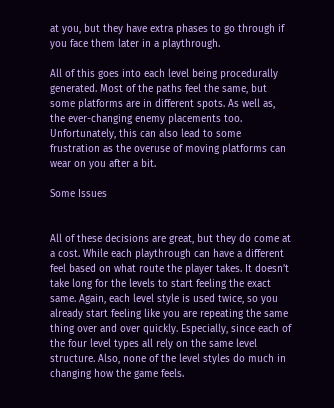at you, but they have extra phases to go through if you face them later in a playthrough.

All of this goes into each level being procedurally generated. Most of the paths feel the same, but some platforms are in different spots. As well as, the ever-changing enemy placements too. Unfortunately, this can also lead to some frustration as the overuse of moving platforms can wear on you after a bit.

Some Issues


All of these decisions are great, but they do come at a cost. While each playthrough can have a different feel based on what route the player takes. It doesn’t take long for the levels to start feeling the exact same. Again, each level style is used twice, so you already start feeling like you are repeating the same thing over and over quickly. Especially, since each of the four level types all rely on the same level structure. Also, none of the level styles do much in changing how the game feels.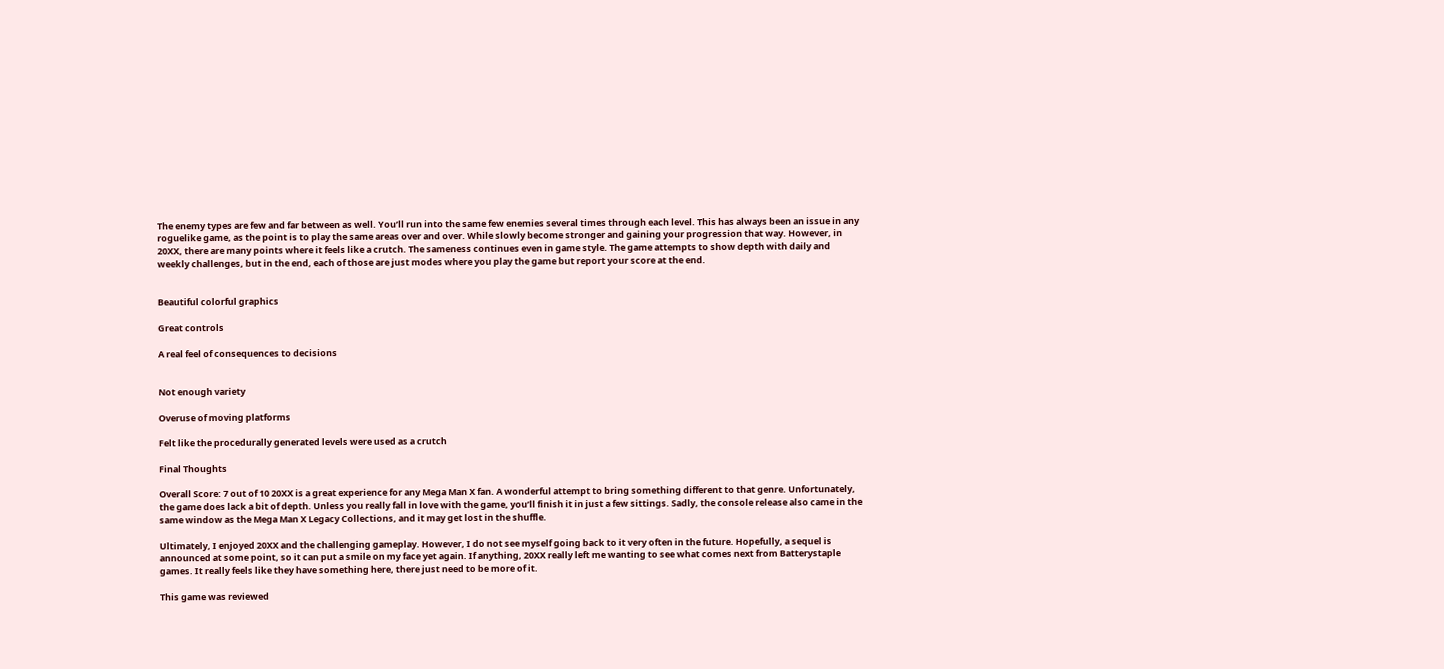The enemy types are few and far between as well. You’ll run into the same few enemies several times through each level. This has always been an issue in any roguelike game, as the point is to play the same areas over and over. While slowly become stronger and gaining your progression that way. However, in 20XX, there are many points where it feels like a crutch. The sameness continues even in game style. The game attempts to show depth with daily and weekly challenges, but in the end, each of those are just modes where you play the game but report your score at the end.


Beautiful colorful graphics

Great controls

A real feel of consequences to decisions


Not enough variety

Overuse of moving platforms

Felt like the procedurally generated levels were used as a crutch

Final Thoughts

Overall Score: 7 out of 10 20XX is a great experience for any Mega Man X fan. A wonderful attempt to bring something different to that genre. Unfortunately, the game does lack a bit of depth. Unless you really fall in love with the game, you’ll finish it in just a few sittings. Sadly, the console release also came in the same window as the Mega Man X Legacy Collections, and it may get lost in the shuffle.

Ultimately, I enjoyed 20XX and the challenging gameplay. However, I do not see myself going back to it very often in the future. Hopefully, a sequel is announced at some point, so it can put a smile on my face yet again. If anything, 20XX really left me wanting to see what comes next from Batterystaple games. It really feels like they have something here, there just need to be more of it.

This game was reviewed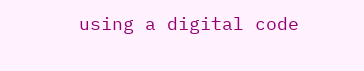using a digital code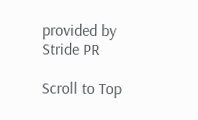provided by Stride PR

Scroll to Top